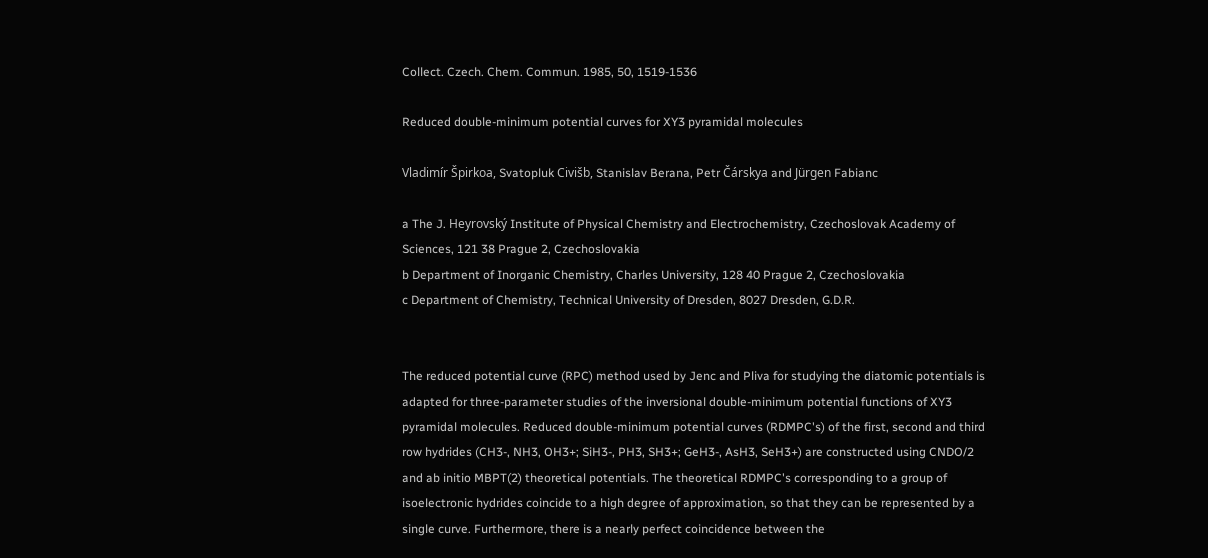Collect. Czech. Chem. Commun. 1985, 50, 1519-1536

Reduced double-minimum potential curves for XY3 pyramidal molecules

Vladimír Špirkoa, Svatopluk Civišb, Stanislav Berana, Petr Čárskya and Jürgen Fabianc

a The J. Heyrovský Institute of Physical Chemistry and Electrochemistry, Czechoslovak Academy of Sciences, 121 38 Prague 2, Czechoslovakia
b Department of Inorganic Chemistry, Charles University, 128 40 Prague 2, Czechoslovakia
c Department of Chemistry, Technical University of Dresden, 8027 Dresden, G.D.R.


The reduced potential curve (RPC) method used by Jenc and Pliva for studying the diatomic potentials is adapted for three-parameter studies of the inversional double-minimum potential functions of XY3 pyramidal molecules. Reduced double-minimum potential curves (RDMPC's) of the first, second and third row hydrides (CH3-, NH3, OH3+; SiH3-, PH3, SH3+; GeH3-, AsH3, SeH3+) are constructed using CNDO/2 and ab initio MBPT(2) theoretical potentials. The theoretical RDMPC's corresponding to a group of isoelectronic hydrides coincide to a high degree of approximation, so that they can be represented by a single curve. Furthermore, there is a nearly perfect coincidence between the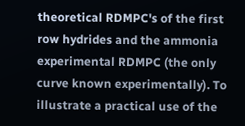theoretical RDMPC's of the first row hydrides and the ammonia experimental RDMPC (the only curve known experimentally). To illustrate a practical use of the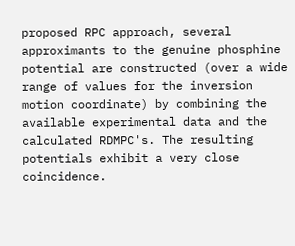proposed RPC approach, several approximants to the genuine phosphine potential are constructed (over a wide range of values for the inversion motion coordinate) by combining the available experimental data and the calculated RDMPC's. The resulting potentials exhibit a very close coincidence.